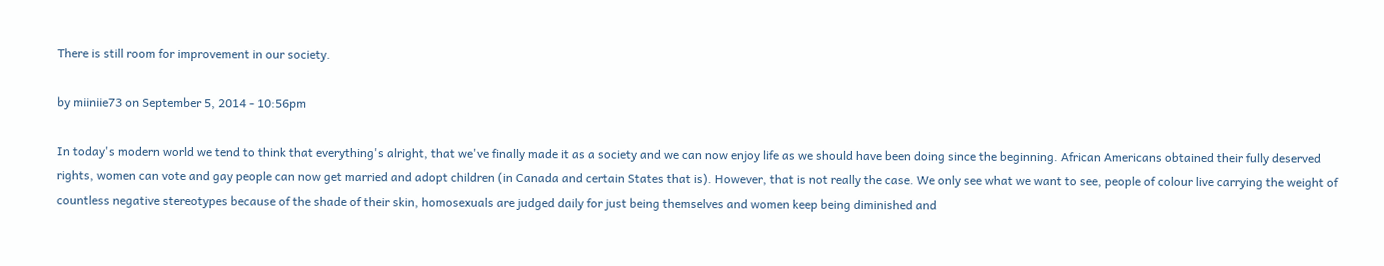There is still room for improvement in our society.

by miiniie73 on September 5, 2014 - 10:56pm

In today's modern world we tend to think that everything's alright, that we've finally made it as a society and we can now enjoy life as we should have been doing since the beginning. African Americans obtained their fully deserved rights, women can vote and gay people can now get married and adopt children (in Canada and certain States that is). However, that is not really the case. We only see what we want to see, people of colour live carrying the weight of countless negative stereotypes because of the shade of their skin, homosexuals are judged daily for just being themselves and women keep being diminished and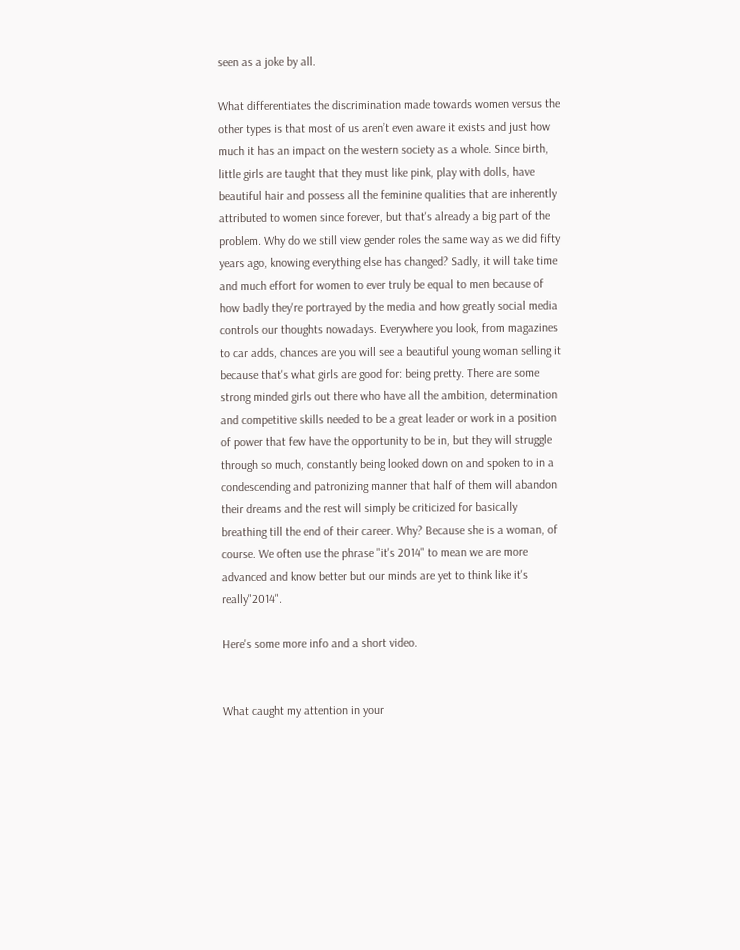seen as a joke by all.

What differentiates the discrimination made towards women versus the other types is that most of us aren’t even aware it exists and just how much it has an impact on the western society as a whole. Since birth, little girls are taught that they must like pink, play with dolls, have beautiful hair and possess all the feminine qualities that are inherently attributed to women since forever, but that's already a big part of the problem. Why do we still view gender roles the same way as we did fifty years ago, knowing everything else has changed? Sadly, it will take time and much effort for women to ever truly be equal to men because of how badly they're portrayed by the media and how greatly social media controls our thoughts nowadays. Everywhere you look, from magazines to car adds, chances are you will see a beautiful young woman selling it because that's what girls are good for: being pretty. There are some strong minded girls out there who have all the ambition, determination and competitive skills needed to be a great leader or work in a position of power that few have the opportunity to be in, but they will struggle through so much, constantly being looked down on and spoken to in a condescending and patronizing manner that half of them will abandon their dreams and the rest will simply be criticized for basically breathing till the end of their career. Why? Because she is a woman, of course. We often use the phrase "it's 2014" to mean we are more advanced and know better but our minds are yet to think like it's really"2014".

Here's some more info and a short video.


What caught my attention in your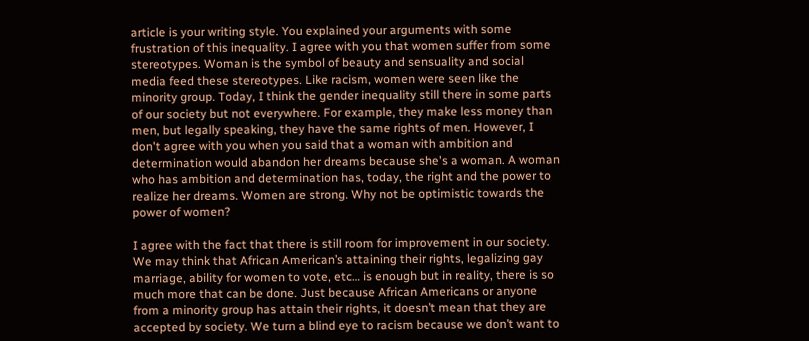article is your writing style. You explained your arguments with some frustration of this inequality. I agree with you that women suffer from some stereotypes. Woman is the symbol of beauty and sensuality and social media feed these stereotypes. Like racism, women were seen like the minority group. Today, I think the gender inequality still there in some parts of our society but not everywhere. For example, they make less money than men, but legally speaking, they have the same rights of men. However, I don't agree with you when you said that a woman with ambition and determination would abandon her dreams because she's a woman. A woman who has ambition and determination has, today, the right and the power to realize her dreams. Women are strong. Why not be optimistic towards the power of women?

I agree with the fact that there is still room for improvement in our society. We may think that African American’s attaining their rights, legalizing gay marriage, ability for women to vote, etc… is enough but in reality, there is so much more that can be done. Just because African Americans or anyone from a minority group has attain their rights, it doesn’t mean that they are accepted by society. We turn a blind eye to racism because we don’t want to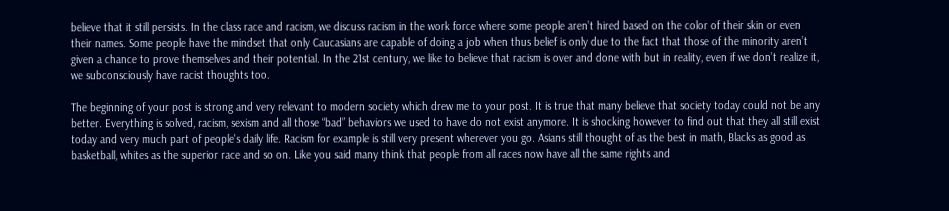believe that it still persists. In the class race and racism, we discuss racism in the work force where some people aren’t hired based on the color of their skin or even their names. Some people have the mindset that only Caucasians are capable of doing a job when thus belief is only due to the fact that those of the minority aren’t given a chance to prove themselves and their potential. In the 21st century, we like to believe that racism is over and done with but in reality, even if we don’t realize it, we subconsciously have racist thoughts too.

The beginning of your post is strong and very relevant to modern society which drew me to your post. It is true that many believe that society today could not be any better. Everything is solved, racism, sexism and all those “bad” behaviors we used to have do not exist anymore. It is shocking however to find out that they all still exist today and very much part of people's daily life. Racism for example is still very present wherever you go. Asians still thought of as the best in math, Blacks as good as basketball, whites as the superior race and so on. Like you said many think that people from all races now have all the same rights and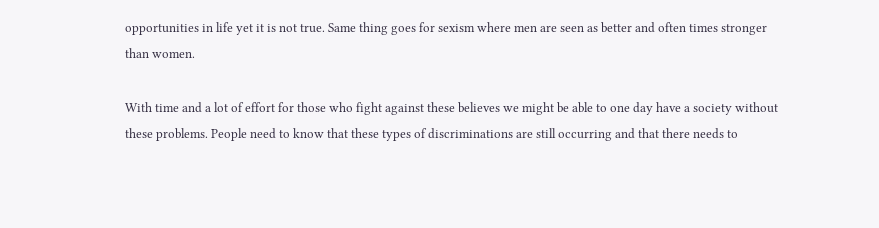opportunities in life yet it is not true. Same thing goes for sexism where men are seen as better and often times stronger than women.

With time and a lot of effort for those who fight against these believes we might be able to one day have a society without these problems. People need to know that these types of discriminations are still occurring and that there needs to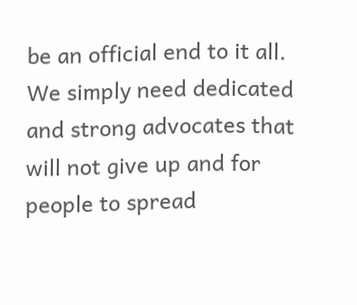be an official end to it all. We simply need dedicated and strong advocates that will not give up and for people to spread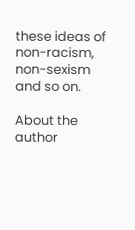these ideas of non-racism, non-sexism and so on.

About the author